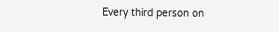Every third person on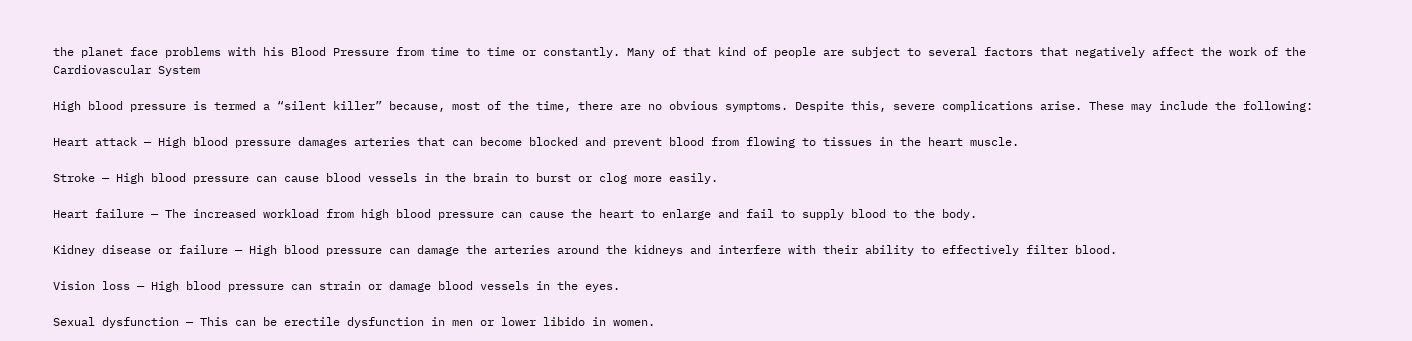the planet face problems with his Blood Pressure from time to time or constantly. Many of that kind of people are subject to several factors that negatively affect the work of the Cardiovascular System

High blood pressure is termed a “silent killer” because, most of the time, there are no obvious symptoms. Despite this, severe complications arise. These may include the following:

Heart attack — High blood pressure damages arteries that can become blocked and prevent blood from flowing to tissues in the heart muscle.

Stroke — High blood pressure can cause blood vessels in the brain to burst or clog more easily.

Heart failure — The increased workload from high blood pressure can cause the heart to enlarge and fail to supply blood to the body.

Kidney disease or failure — High blood pressure can damage the arteries around the kidneys and interfere with their ability to effectively filter blood.

Vision loss — High blood pressure can strain or damage blood vessels in the eyes.

Sexual dysfunction — This can be erectile dysfunction in men or lower libido in women.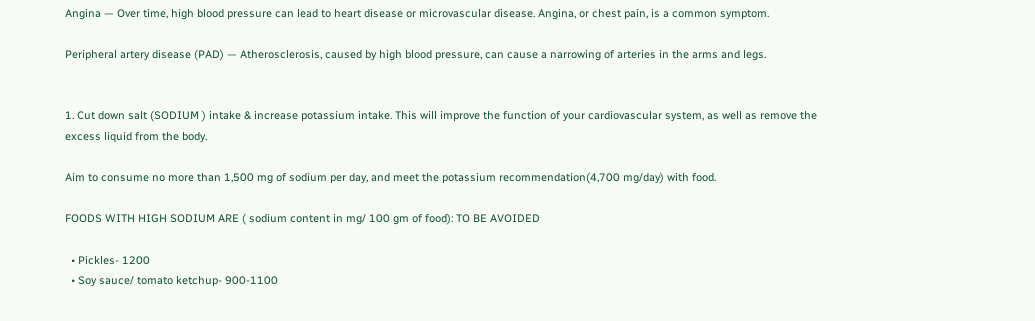Angina — Over time, high blood pressure can lead to heart disease or microvascular disease. Angina, or chest pain, is a common symptom.

Peripheral artery disease (PAD) — Atherosclerosis, caused by high blood pressure, can cause a narrowing of arteries in the arms and legs.


1. Cut down salt (SODIUM ) intake & increase potassium intake. This will improve the function of your cardiovascular system, as well as remove the excess liquid from the body.

Aim to consume no more than 1,500 mg of sodium per day, and meet the potassium recommendation(4,700 mg/day) with food.

FOODS WITH HIGH SODIUM ARE ( sodium content in mg/ 100 gm of food): TO BE AVOIDED

  • Pickles- 1200
  • Soy sauce/ tomato ketchup- 900-1100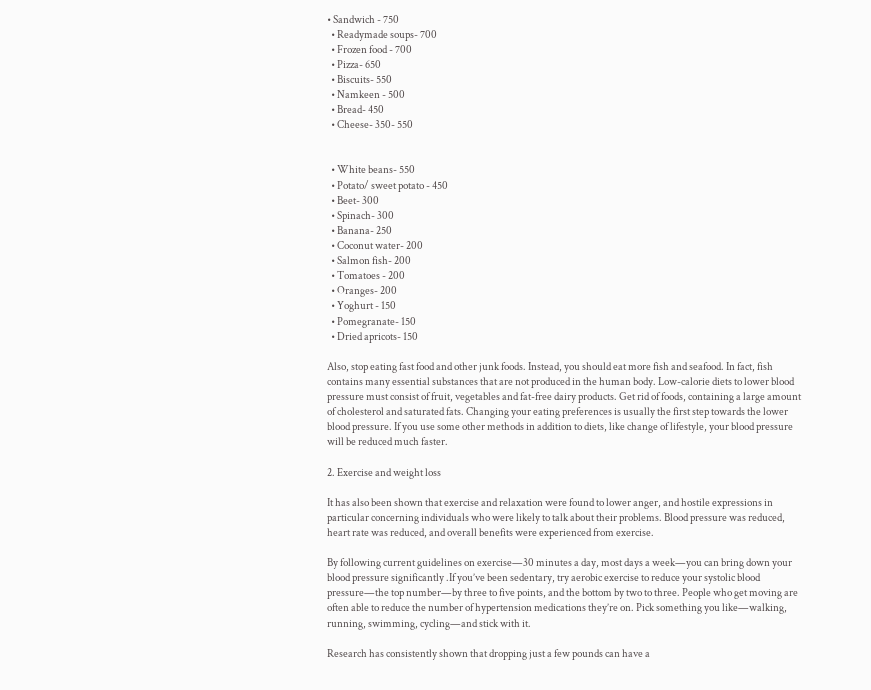• Sandwich - 750
  • Readymade soups- 700
  • Frozen food - 700
  • Pizza- 650
  • Biscuits- 550
  • Namkeen - 500
  • Bread- 450
  • Cheese- 350- 550


  • White beans- 550
  • Potato/ sweet potato - 450
  • Beet- 300
  • Spinach- 300
  • Banana- 250
  • Coconut water- 200
  • Salmon fish- 200
  • Tomatoes - 200
  • Oranges- 200
  • Yoghurt - 150
  • Pomegranate- 150
  • Dried apricots- 150

Also, stop eating fast food and other junk foods. Instead, you should eat more fish and seafood. In fact, fish contains many essential substances that are not produced in the human body. Low-calorie diets to lower blood pressure must consist of fruit, vegetables and fat-free dairy products. Get rid of foods, containing a large amount of cholesterol and saturated fats. Changing your eating preferences is usually the first step towards the lower blood pressure. If you use some other methods in addition to diets, like change of lifestyle, your blood pressure will be reduced much faster.

2. Exercise and weight loss

It has also been shown that exercise and relaxation were found to lower anger, and hostile expressions in particular concerning individuals who were likely to talk about their problems. Blood pressure was reduced, heart rate was reduced, and overall benefits were experienced from exercise.

By following current guidelines on exercise—30 minutes a day, most days a week—you can bring down your blood pressure significantly .If you’ve been sedentary, try aerobic exercise to reduce your systolic blood pressure—the top number—by three to five points, and the bottom by two to three. People who get moving are often able to reduce the number of hypertension medications they’re on. Pick something you like—walking, running, swimming, cycling—and stick with it.

Research has consistently shown that dropping just a few pounds can have a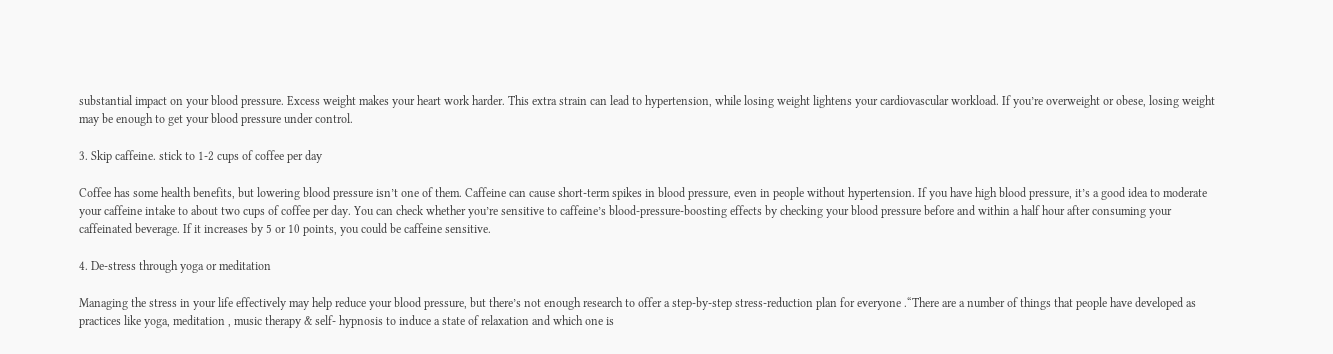substantial impact on your blood pressure. Excess weight makes your heart work harder. This extra strain can lead to hypertension, while losing weight lightens your cardiovascular workload. If you’re overweight or obese, losing weight may be enough to get your blood pressure under control.

3. Skip caffeine. stick to 1-2 cups of coffee per day

Coffee has some health benefits, but lowering blood pressure isn’t one of them. Caffeine can cause short-term spikes in blood pressure, even in people without hypertension. If you have high blood pressure, it’s a good idea to moderate your caffeine intake to about two cups of coffee per day. You can check whether you’re sensitive to caffeine’s blood-pressure-boosting effects by checking your blood pressure before and within a half hour after consuming your caffeinated beverage. If it increases by 5 or 10 points, you could be caffeine sensitive.

4. De-stress through yoga or meditation

Managing the stress in your life effectively may help reduce your blood pressure, but there’s not enough research to offer a step-by-step stress-reduction plan for everyone .“There are a number of things that people have developed as practices like yoga, meditation , music therapy & self- hypnosis to induce a state of relaxation and which one is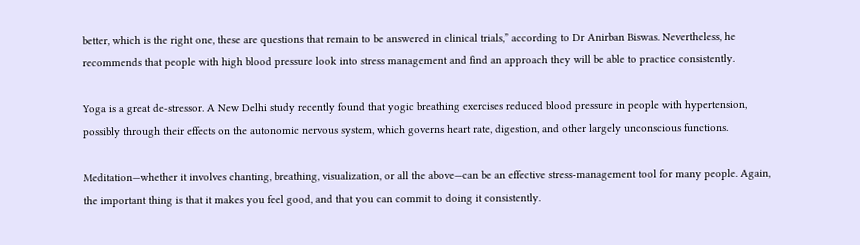better, which is the right one, these are questions that remain to be answered in clinical trials,” according to Dr Anirban Biswas. Nevertheless, he recommends that people with high blood pressure look into stress management and find an approach they will be able to practice consistently.

Yoga is a great de-stressor. A New Delhi study recently found that yogic breathing exercises reduced blood pressure in people with hypertension, possibly through their effects on the autonomic nervous system, which governs heart rate, digestion, and other largely unconscious functions.

Meditation—whether it involves chanting, breathing, visualization, or all the above—can be an effective stress-management tool for many people. Again, the important thing is that it makes you feel good, and that you can commit to doing it consistently.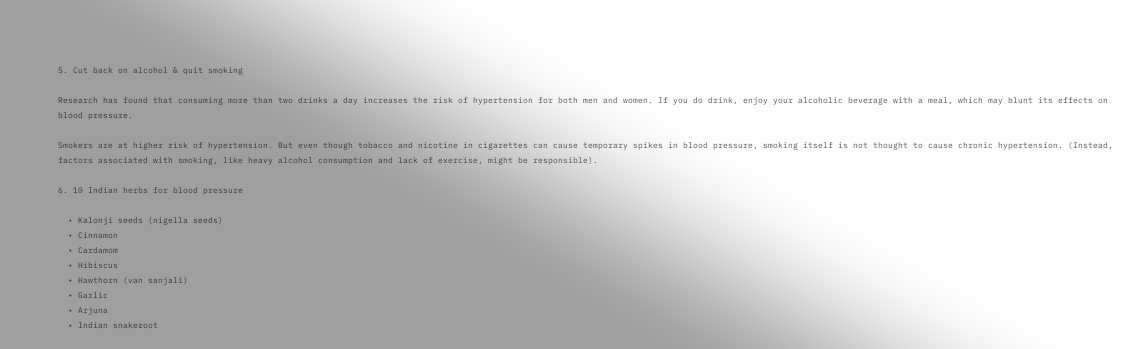5. Cut back on alcohol & quit smoking

Research has found that consuming more than two drinks a day increases the risk of hypertension for both men and women. If you do drink, enjoy your alcoholic beverage with a meal, which may blunt its effects on blood pressure.

Smokers are at higher risk of hypertension. But even though tobacco and nicotine in cigarettes can cause temporary spikes in blood pressure, smoking itself is not thought to cause chronic hypertension. (Instead, factors associated with smoking, like heavy alcohol consumption and lack of exercise, might be responsible).

6. 10 Indian herbs for blood pressure

  • Kalonji seeds (nigella seeds)
  • Cinnamon
  • Cardamom
  • Hibiscus
  • Hawthorn (van sanjali)
  • Garlic
  • Arjuna
  • Indian snakeroot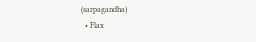(sarpagandha)
  • Flax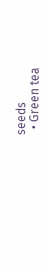seeds
  • Green tea